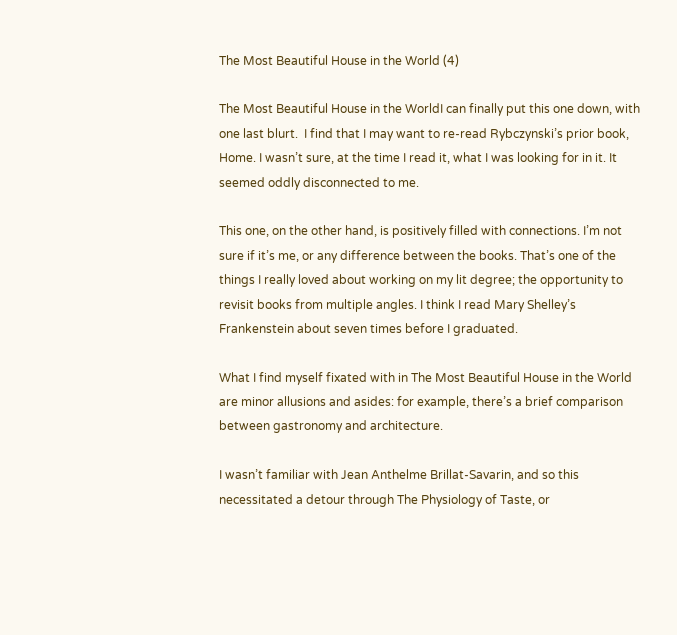The Most Beautiful House in the World (4)

The Most Beautiful House in the WorldI can finally put this one down, with one last blurt.  I find that I may want to re-read Rybczynski’s prior book, Home. I wasn’t sure, at the time I read it, what I was looking for in it. It seemed oddly disconnected to me.

This one, on the other hand, is positively filled with connections. I’m not sure if it’s me, or any difference between the books. That’s one of the things I really loved about working on my lit degree; the opportunity to revisit books from multiple angles. I think I read Mary Shelley’s Frankenstein about seven times before I graduated.

What I find myself fixated with in The Most Beautiful House in the World are minor allusions and asides: for example, there’s a brief comparison between gastronomy and architecture.

I wasn’t familiar with Jean Anthelme Brillat-Savarin, and so this necessitated a detour through The Physiology of Taste, or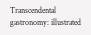Transcendental gastronomy: illustrated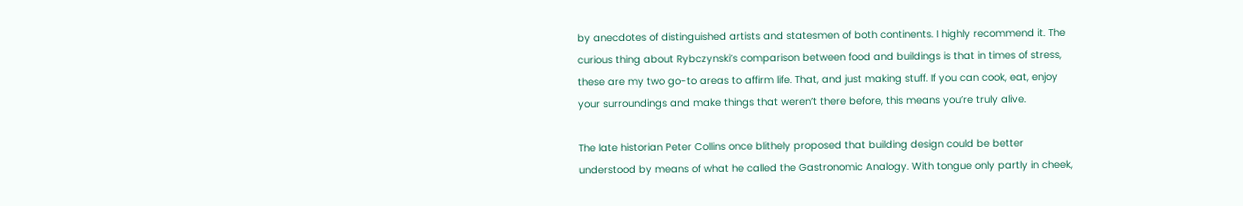by anecdotes of distinguished artists and statesmen of both continents. I highly recommend it. The curious thing about Rybczynski’s comparison between food and buildings is that in times of stress, these are my two go-to areas to affirm life. That, and just making stuff. If you can cook, eat, enjoy your surroundings and make things that weren’t there before, this means you’re truly alive.

The late historian Peter Collins once blithely proposed that building design could be better understood by means of what he called the Gastronomic Analogy. With tongue only partly in cheek,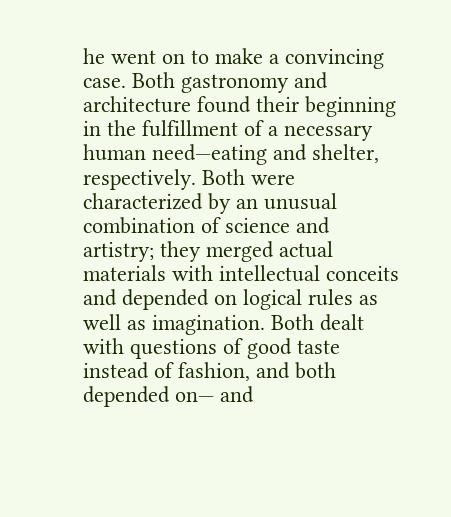he went on to make a convincing case. Both gastronomy and architecture found their beginning in the fulfillment of a necessary human need—eating and shelter, respectively. Both were characterized by an unusual combination of science and artistry; they merged actual materials with intellectual conceits and depended on logical rules as well as imagination. Both dealt with questions of good taste instead of fashion, and both depended on— and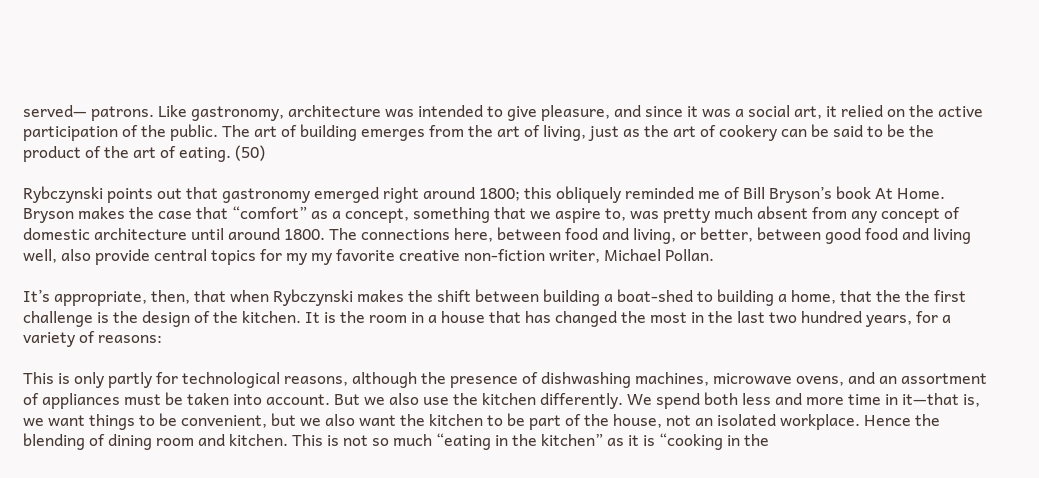served— patrons. Like gastronomy, architecture was intended to give pleasure, and since it was a social art, it relied on the active participation of the public. The art of building emerges from the art of living, just as the art of cookery can be said to be the product of the art of eating. (50)

Rybczynski points out that gastronomy emerged right around 1800; this obliquely reminded me of Bill Bryson’s book At Home. Bryson makes the case that “comfort” as a concept, something that we aspire to, was pretty much absent from any concept of domestic architecture until around 1800. The connections here, between food and living, or better, between good food and living well, also provide central topics for my my favorite creative non-fiction writer, Michael Pollan.

It’s appropriate, then, that when Rybczynski makes the shift between building a boat-shed to building a home, that the the first challenge is the design of the kitchen. It is the room in a house that has changed the most in the last two hundred years, for a variety of reasons:

This is only partly for technological reasons, although the presence of dishwashing machines, microwave ovens, and an assortment of appliances must be taken into account. But we also use the kitchen differently. We spend both less and more time in it—that is, we want things to be convenient, but we also want the kitchen to be part of the house, not an isolated workplace. Hence the blending of dining room and kitchen. This is not so much “eating in the kitchen” as it is “cooking in the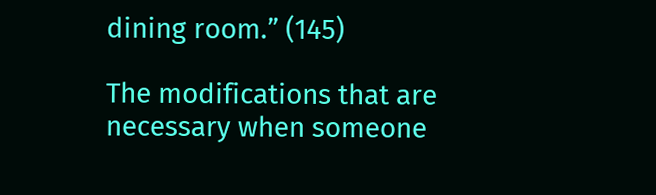dining room.” (145)

The modifications that are necessary when someone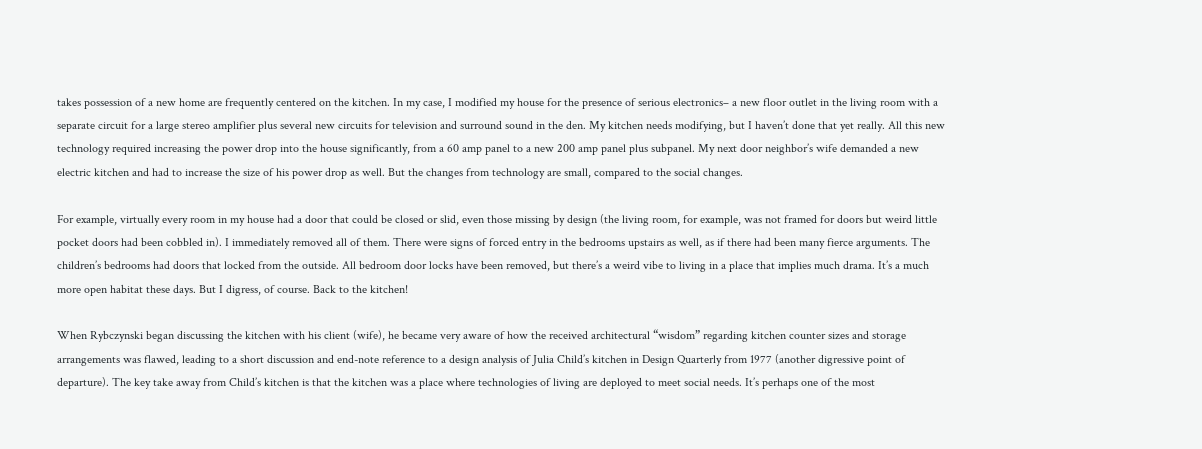takes possession of a new home are frequently centered on the kitchen. In my case, I modified my house for the presence of serious electronics– a new floor outlet in the living room with a separate circuit for a large stereo amplifier plus several new circuits for television and surround sound in the den. My kitchen needs modifying, but I haven’t done that yet really. All this new technology required increasing the power drop into the house significantly, from a 60 amp panel to a new 200 amp panel plus subpanel. My next door neighbor’s wife demanded a new electric kitchen and had to increase the size of his power drop as well. But the changes from technology are small, compared to the social changes.

For example, virtually every room in my house had a door that could be closed or slid, even those missing by design (the living room, for example, was not framed for doors but weird little pocket doors had been cobbled in). I immediately removed all of them. There were signs of forced entry in the bedrooms upstairs as well, as if there had been many fierce arguments. The children’s bedrooms had doors that locked from the outside. All bedroom door locks have been removed, but there’s a weird vibe to living in a place that implies much drama. It’s a much more open habitat these days. But I digress, of course. Back to the kitchen!

When Rybczynski began discussing the kitchen with his client (wife), he became very aware of how the received architectural “wisdom” regarding kitchen counter sizes and storage arrangements was flawed, leading to a short discussion and end-note reference to a design analysis of Julia Child’s kitchen in Design Quarterly from 1977 (another digressive point of departure). The key take away from Child’s kitchen is that the kitchen was a place where technologies of living are deployed to meet social needs. It’s perhaps one of the most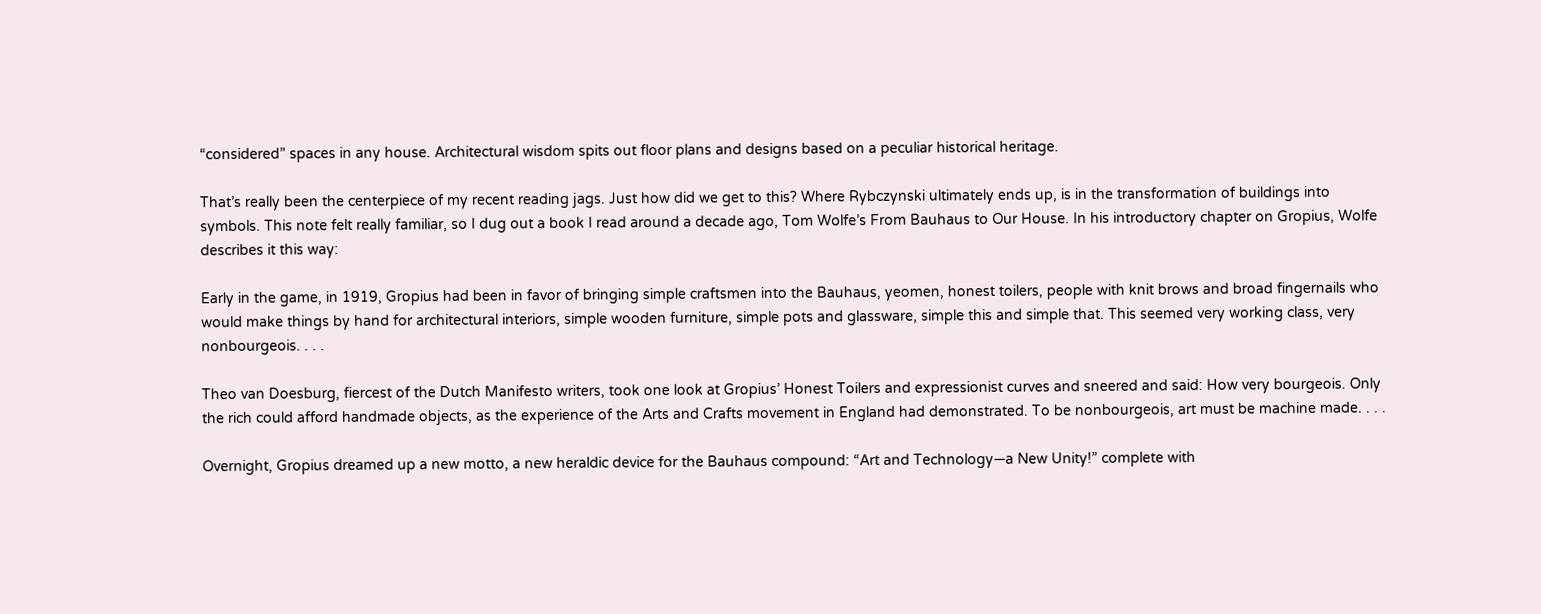“considered” spaces in any house. Architectural wisdom spits out floor plans and designs based on a peculiar historical heritage.

That’s really been the centerpiece of my recent reading jags. Just how did we get to this? Where Rybczynski ultimately ends up, is in the transformation of buildings into symbols. This note felt really familiar, so I dug out a book I read around a decade ago, Tom Wolfe’s From Bauhaus to Our House. In his introductory chapter on Gropius, Wolfe describes it this way:

Early in the game, in 1919, Gropius had been in favor of bringing simple craftsmen into the Bauhaus, yeomen, honest toilers, people with knit brows and broad fingernails who would make things by hand for architectural interiors, simple wooden furniture, simple pots and glassware, simple this and simple that. This seemed very working class, very nonbourgeois. . . .

Theo van Doesburg, fiercest of the Dutch Manifesto writers, took one look at Gropius’ Honest Toilers and expressionist curves and sneered and said: How very bourgeois. Only the rich could afford handmade objects, as the experience of the Arts and Crafts movement in England had demonstrated. To be nonbourgeois, art must be machine made. . . .

Overnight, Gropius dreamed up a new motto, a new heraldic device for the Bauhaus compound: “Art and Technology—a New Unity!” complete with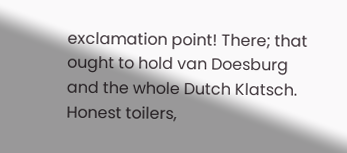exclamation point! There; that ought to hold van Doesburg and the whole Dutch Klatsch. Honest toilers,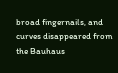broad fingernails, and curves disappeared from the Bauhaus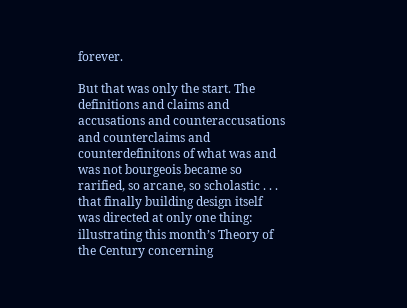forever.

But that was only the start. The definitions and claims and accusations and counteraccusations and counterclaims and counterdefinitons of what was and was not bourgeois became so rarified, so arcane, so scholastic . . . that finally building design itself was directed at only one thing: illustrating this month’s Theory of the Century concerning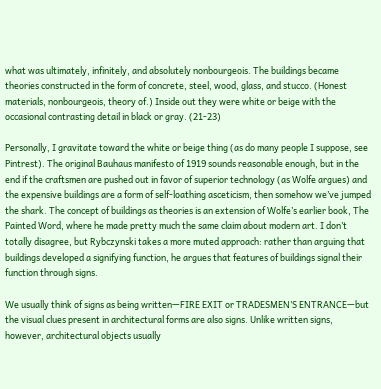what was ultimately, infinitely, and absolutely nonbourgeois. The buildings became theories constructed in the form of concrete, steel, wood, glass, and stucco. (Honest materials, nonbourgeois, theory of.) Inside out they were white or beige with the occasional contrasting detail in black or gray. (21-23)

Personally, I gravitate toward the white or beige thing (as do many people I suppose, see Pintrest). The original Bauhaus manifesto of 1919 sounds reasonable enough, but in the end if the craftsmen are pushed out in favor of superior technology (as Wolfe argues) and the expensive buildings are a form of self-loathing asceticism, then somehow we’ve jumped the shark. The concept of buildings as theories is an extension of Wolfe’s earlier book, The Painted Word, where he made pretty much the same claim about modern art. I don’t totally disagree, but Rybczynski takes a more muted approach: rather than arguing that buildings developed a signifying function, he argues that features of buildings signal their function through signs.

We usually think of signs as being written—FIRE EXIT or TRADESMEN’S ENTRANCE—but the visual clues present in architectural forms are also signs. Unlike written signs, however, architectural objects usually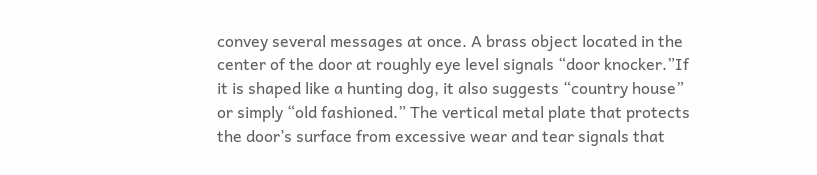convey several messages at once. A brass object located in the center of the door at roughly eye level signals “door knocker.”If it is shaped like a hunting dog, it also suggests “country house” or simply “old fashioned.” The vertical metal plate that protects the door’s surface from excessive wear and tear signals that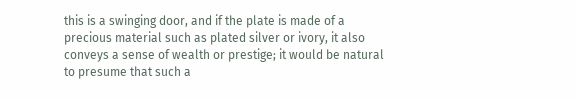this is a swinging door, and if the plate is made of a precious material such as plated silver or ivory, it also conveys a sense of wealth or prestige; it would be natural to presume that such a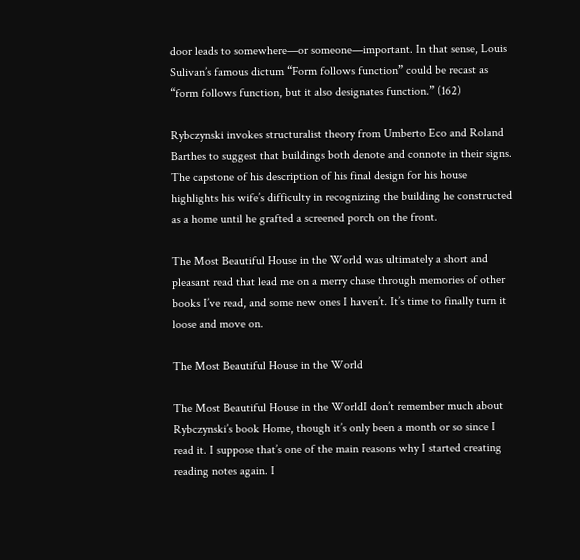door leads to somewhere—or someone—important. In that sense, Louis Sulivan’s famous dictum “Form follows function” could be recast as “form follows function, but it also designates function.” (162)

Rybczynski invokes structuralist theory from Umberto Eco and Roland Barthes to suggest that buildings both denote and connote in their signs. The capstone of his description of his final design for his house highlights his wife’s difficulty in recognizing the building he constructed as a home until he grafted a screened porch on the front.

The Most Beautiful House in the World was ultimately a short and pleasant read that lead me on a merry chase through memories of other books I’ve read, and some new ones I haven’t. It’s time to finally turn it loose and move on.

The Most Beautiful House in the World

The Most Beautiful House in the WorldI don’t remember much about Rybczynski’s book Home, though it’s only been a month or so since I read it. I suppose that’s one of the main reasons why I started creating reading notes again. I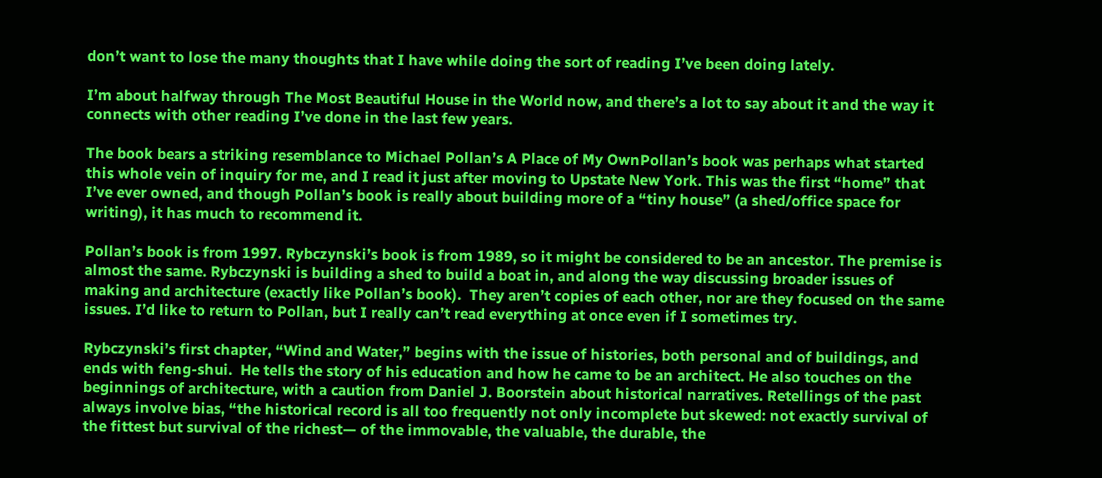don’t want to lose the many thoughts that I have while doing the sort of reading I’ve been doing lately.

I’m about halfway through The Most Beautiful House in the World now, and there’s a lot to say about it and the way it connects with other reading I’ve done in the last few years.

The book bears a striking resemblance to Michael Pollan’s A Place of My OwnPollan’s book was perhaps what started this whole vein of inquiry for me, and I read it just after moving to Upstate New York. This was the first “home” that I’ve ever owned, and though Pollan’s book is really about building more of a “tiny house” (a shed/office space for writing), it has much to recommend it.

Pollan’s book is from 1997. Rybczynski’s book is from 1989, so it might be considered to be an ancestor. The premise is almost the same. Rybczynski is building a shed to build a boat in, and along the way discussing broader issues of making and architecture (exactly like Pollan’s book).  They aren’t copies of each other, nor are they focused on the same issues. I’d like to return to Pollan, but I really can’t read everything at once even if I sometimes try.

Rybczynski’s first chapter, “Wind and Water,” begins with the issue of histories, both personal and of buildings, and ends with feng-shui.  He tells the story of his education and how he came to be an architect. He also touches on the beginnings of architecture, with a caution from Daniel J. Boorstein about historical narratives. Retellings of the past always involve bias, “the historical record is all too frequently not only incomplete but skewed: not exactly survival of the fittest but survival of the richest— of the immovable, the valuable, the durable, the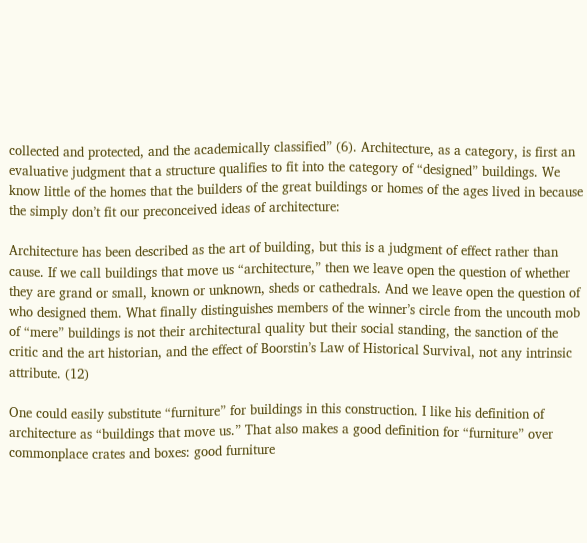collected and protected, and the academically classified” (6). Architecture, as a category, is first an evaluative judgment that a structure qualifies to fit into the category of “designed” buildings. We know little of the homes that the builders of the great buildings or homes of the ages lived in because the simply don’t fit our preconceived ideas of architecture:

Architecture has been described as the art of building, but this is a judgment of effect rather than cause. If we call buildings that move us “architecture,” then we leave open the question of whether they are grand or small, known or unknown, sheds or cathedrals. And we leave open the question of who designed them. What finally distinguishes members of the winner’s circle from the uncouth mob of “mere” buildings is not their architectural quality but their social standing, the sanction of the critic and the art historian, and the effect of Boorstin’s Law of Historical Survival, not any intrinsic attribute. (12)

One could easily substitute “furniture” for buildings in this construction. I like his definition of architecture as “buildings that move us.” That also makes a good definition for “furniture” over commonplace crates and boxes: good furniture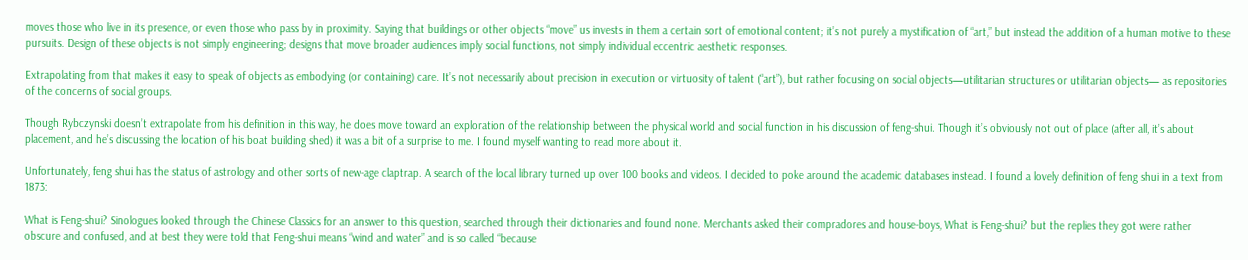moves those who live in its presence, or even those who pass by in proximity. Saying that buildings or other objects “move” us invests in them a certain sort of emotional content; it’s not purely a mystification of “art,” but instead the addition of a human motive to these pursuits. Design of these objects is not simply engineering; designs that move broader audiences imply social functions, not simply individual eccentric aesthetic responses.

Extrapolating from that makes it easy to speak of objects as embodying (or containing) care. It’s not necessarily about precision in execution or virtuosity of talent (“art”), but rather focusing on social objects—utilitarian structures or utilitarian objects— as repositories of the concerns of social groups.

Though Rybczynski doesn’t extrapolate from his definition in this way, he does move toward an exploration of the relationship between the physical world and social function in his discussion of feng-shui. Though it’s obviously not out of place (after all, it’s about placement, and he’s discussing the location of his boat building shed) it was a bit of a surprise to me. I found myself wanting to read more about it.

Unfortunately, feng shui has the status of astrology and other sorts of new-age claptrap. A search of the local library turned up over 100 books and videos. I decided to poke around the academic databases instead. I found a lovely definition of feng shui in a text from 1873:

What is Feng-shui? Sinologues looked through the Chinese Classics for an answer to this question, searched through their dictionaries and found none. Merchants asked their compradores and house-boys, What is Feng-shui? but the replies they got were rather obscure and confused, and at best they were told that Feng-shui means “wind and water” and is so called “because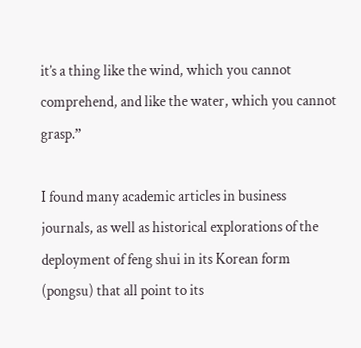it’s a thing like the wind, which you cannot comprehend, and like the water, which you cannot grasp.”

I found many academic articles in business journals, as well as historical explorations of the deployment of feng shui in its Korean form (pongsu) that all point to its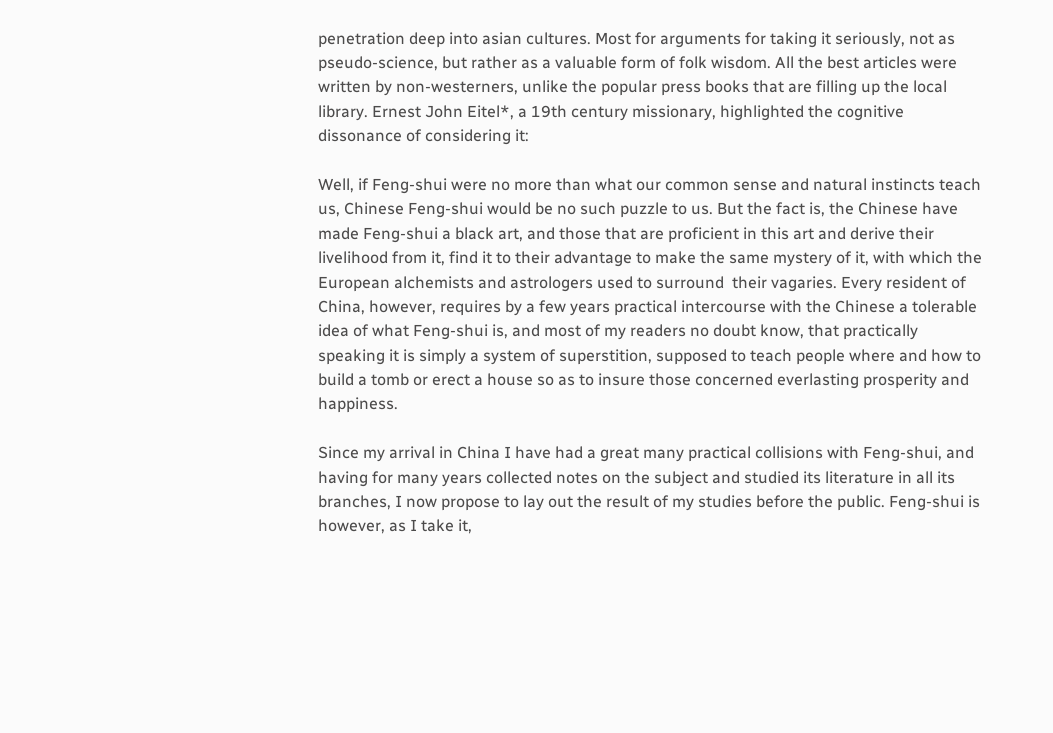penetration deep into asian cultures. Most for arguments for taking it seriously, not as pseudo-science, but rather as a valuable form of folk wisdom. All the best articles were written by non-westerners, unlike the popular press books that are filling up the local library. Ernest John Eitel*, a 19th century missionary, highlighted the cognitive dissonance of considering it:

Well, if Feng-shui were no more than what our common sense and natural instincts teach us, Chinese Feng-shui would be no such puzzle to us. But the fact is, the Chinese have made Feng-shui a black art, and those that are proficient in this art and derive their livelihood from it, find it to their advantage to make the same mystery of it, with which the European alchemists and astrologers used to surround  their vagaries. Every resident of China, however, requires by a few years practical intercourse with the Chinese a tolerable idea of what Feng-shui is, and most of my readers no doubt know, that practically speaking it is simply a system of superstition, supposed to teach people where and how to build a tomb or erect a house so as to insure those concerned everlasting prosperity and happiness.

Since my arrival in China I have had a great many practical collisions with Feng-shui, and having for many years collected notes on the subject and studied its literature in all its branches, I now propose to lay out the result of my studies before the public. Feng-shui is however, as I take it,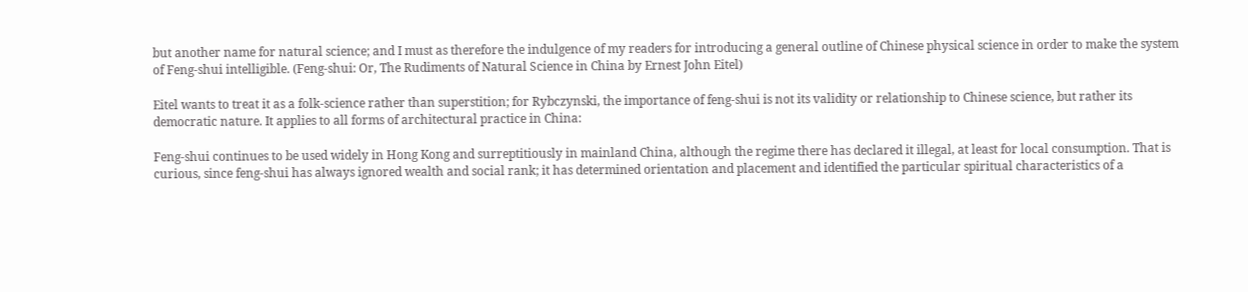but another name for natural science; and I must as therefore the indulgence of my readers for introducing a general outline of Chinese physical science in order to make the system of Feng-shui intelligible. (Feng-shui: Or, The Rudiments of Natural Science in China by Ernest John Eitel)

Eitel wants to treat it as a folk-science rather than superstition; for Rybczynski, the importance of feng-shui is not its validity or relationship to Chinese science, but rather its democratic nature. It applies to all forms of architectural practice in China:

Feng-shui continues to be used widely in Hong Kong and surreptitiously in mainland China, although the regime there has declared it illegal, at least for local consumption. That is curious, since feng-shui has always ignored wealth and social rank; it has determined orientation and placement and identified the particular spiritual characteristics of a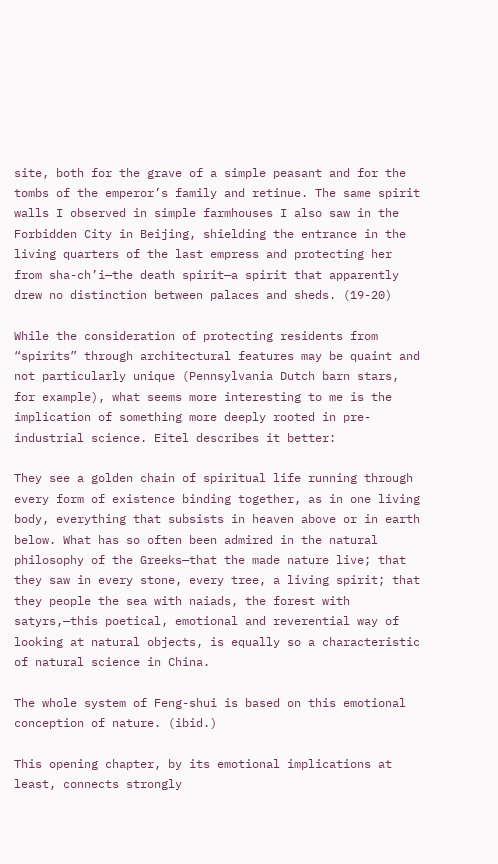site, both for the grave of a simple peasant and for the tombs of the emperor’s family and retinue. The same spirit walls I observed in simple farmhouses I also saw in the Forbidden City in Beijing, shielding the entrance in the living quarters of the last empress and protecting her from sha-ch’i—the death spirit—a spirit that apparently drew no distinction between palaces and sheds. (19-20)

While the consideration of protecting residents from “spirits” through architectural features may be quaint and not particularly unique (Pennsylvania Dutch barn stars, for example), what seems more interesting to me is the implication of something more deeply rooted in pre-industrial science. Eitel describes it better:

They see a golden chain of spiritual life running through every form of existence binding together, as in one living body, everything that subsists in heaven above or in earth below. What has so often been admired in the natural philosophy of the Greeks—that the made nature live; that they saw in every stone, every tree, a living spirit; that they people the sea with naiads, the forest with satyrs,—this poetical, emotional and reverential way of looking at natural objects, is equally so a characteristic of natural science in China.

The whole system of Feng-shui is based on this emotional conception of nature. (ibid.)

This opening chapter, by its emotional implications at least, connects strongly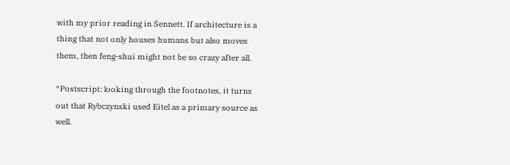with my prior reading in Sennett. If architecture is a thing that not only houses humans but also moves them, then feng-shui might not be so crazy after all.

*Postscript: looking through the footnotes, it turns out that Rybczynski used Eitel as a primary source as well.